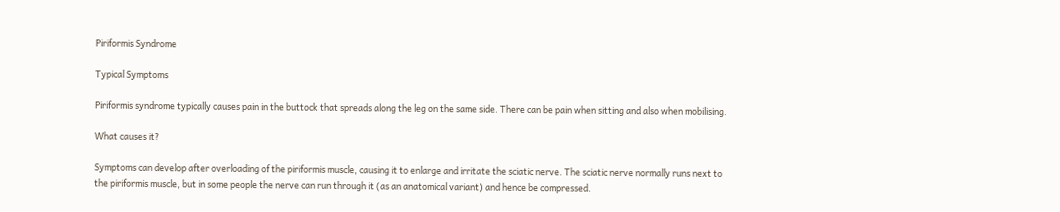Piriformis Syndrome

Typical Symptoms

Piriformis syndrome typically causes pain in the buttock that spreads along the leg on the same side. There can be pain when sitting and also when mobilising.

What causes it?

Symptoms can develop after overloading of the piriformis muscle, causing it to enlarge and irritate the sciatic nerve. The sciatic nerve normally runs next to the piriformis muscle, but in some people the nerve can run through it (as an anatomical variant) and hence be compressed.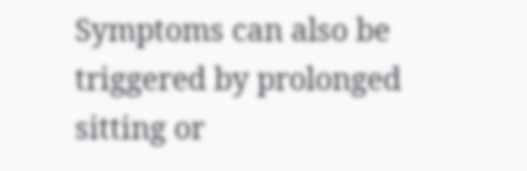Symptoms can also be triggered by prolonged sitting or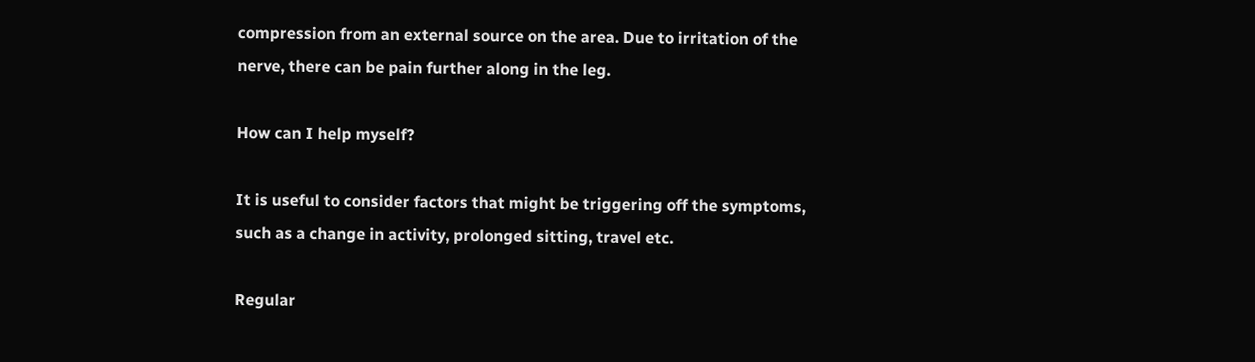compression from an external source on the area. Due to irritation of the nerve, there can be pain further along in the leg.

How can I help myself?

It is useful to consider factors that might be triggering off the symptoms, such as a change in activity, prolonged sitting, travel etc.

Regular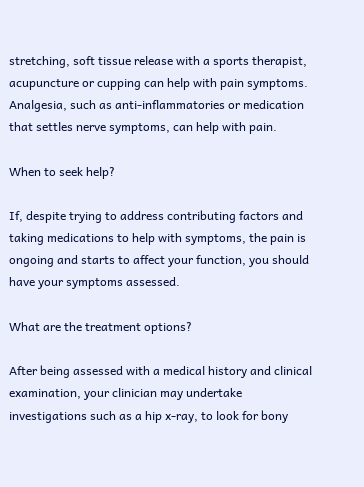stretching, soft tissue release with a sports therapist, acupuncture or cupping can help with pain symptoms. Analgesia, such as anti-inflammatories or medication that settles nerve symptoms, can help with pain.

When to seek help?

If, despite trying to address contributing factors and taking medications to help with symptoms, the pain is ongoing and starts to affect your function, you should have your symptoms assessed.

What are the treatment options?

After being assessed with a medical history and clinical examination, your clinician may undertake investigations such as a hip x-ray, to look for bony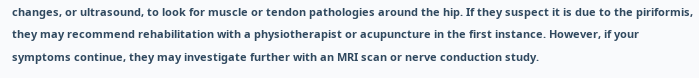changes, or ultrasound, to look for muscle or tendon pathologies around the hip. If they suspect it is due to the piriformis, they may recommend rehabilitation with a physiotherapist or acupuncture in the first instance. However, if your symptoms continue, they may investigate further with an MRI scan or nerve conduction study.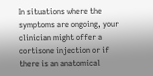In situations where the symptoms are ongoing, your clinician might offer a cortisone injection or if there is an anatomical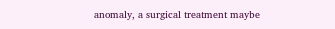anomaly, a surgical treatment maybe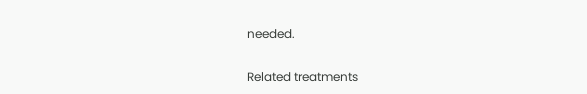needed.

Related treatments